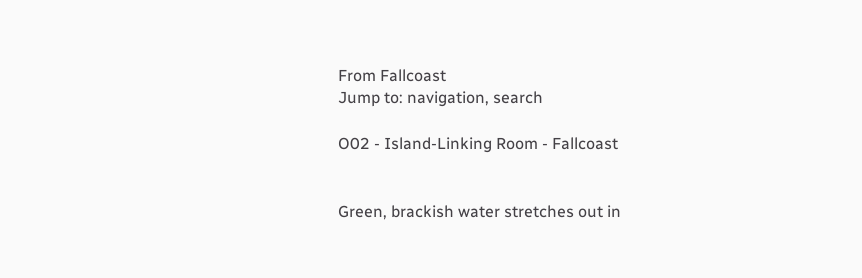From Fallcoast
Jump to: navigation, search

O02 - Island-Linking Room - Fallcoast


Green, brackish water stretches out in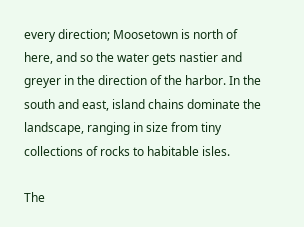every direction; Moosetown is north of here, and so the water gets nastier and greyer in the direction of the harbor. In the south and east, island chains dominate the landscape, ranging in size from tiny collections of rocks to habitable isles.

The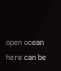open ocean here can be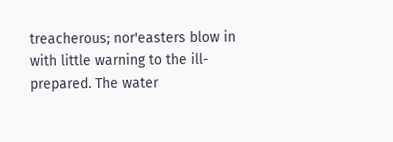treacherous; nor'easters blow in with little warning to the ill-prepared. The water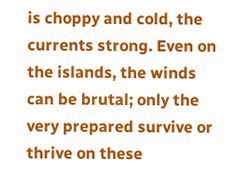is choppy and cold, the currents strong. Even on the islands, the winds can be brutal; only the very prepared survive or thrive on these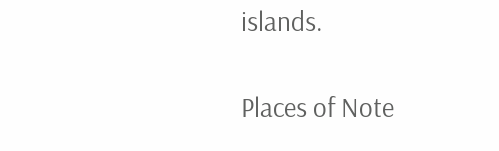islands.

Places of Note